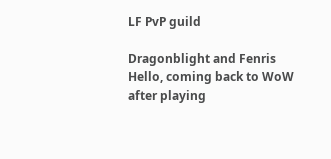LF PvP guild

Dragonblight and Fenris
Hello, coming back to WoW after playing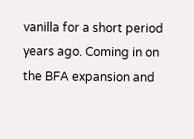vanilla for a short period years ago. Coming in on the BFA expansion and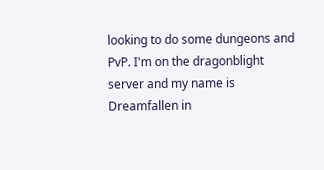looking to do some dungeons and PvP. I'm on the dragonblight server and my name is Dreamfallen in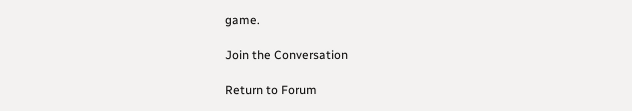game.

Join the Conversation

Return to Forum